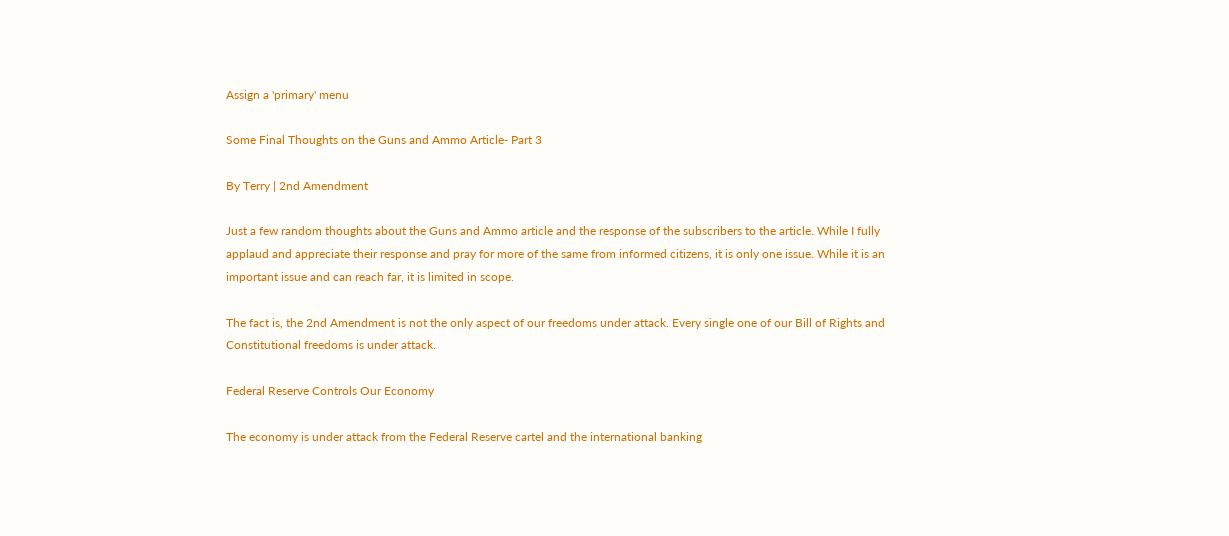Assign a 'primary' menu

Some Final Thoughts on the Guns and Ammo Article- Part 3

By Terry | 2nd Amendment

Just a few random thoughts about the Guns and Ammo article and the response of the subscribers to the article. While I fully applaud and appreciate their response and pray for more of the same from informed citizens, it is only one issue. While it is an important issue and can reach far, it is limited in scope.

The fact is, the 2nd Amendment is not the only aspect of our freedoms under attack. Every single one of our Bill of Rights and Constitutional freedoms is under attack.

Federal Reserve Controls Our Economy

The economy is under attack from the Federal Reserve cartel and the international banking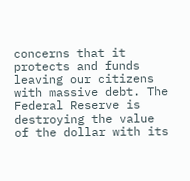concerns that it protects and funds leaving our citizens with massive debt. The Federal Reserve is destroying the value of the dollar with its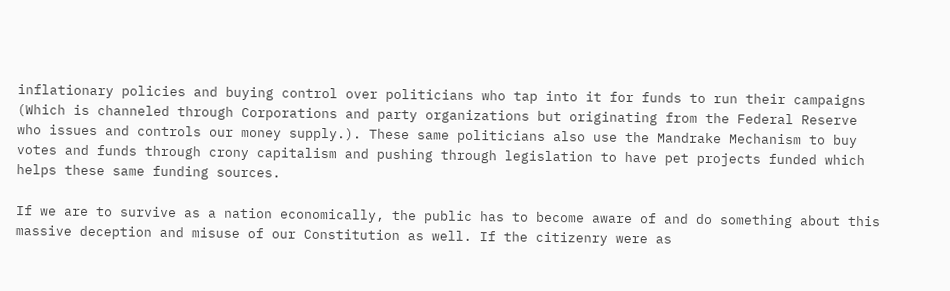inflationary policies and buying control over politicians who tap into it for funds to run their campaigns (Which is channeled through Corporations and party organizations but originating from the Federal Reserve who issues and controls our money supply.). These same politicians also use the Mandrake Mechanism to buy votes and funds through crony capitalism and pushing through legislation to have pet projects funded which helps these same funding sources.

If we are to survive as a nation economically, the public has to become aware of and do something about this massive deception and misuse of our Constitution as well. If the citizenry were as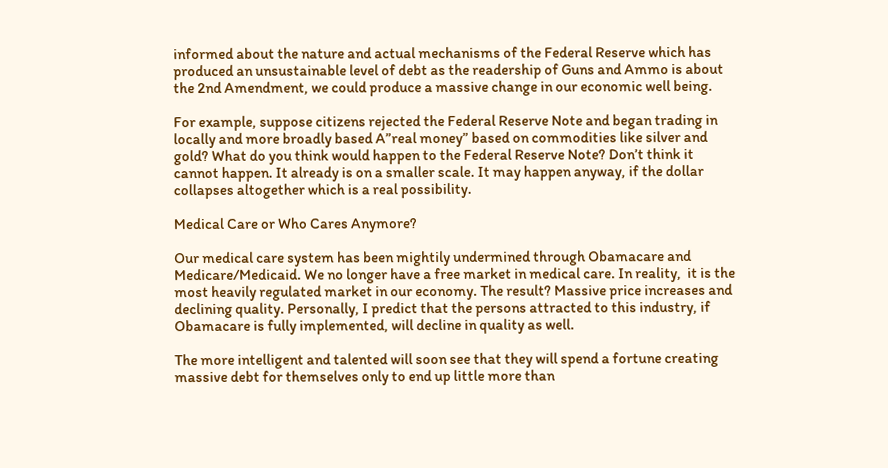informed about the nature and actual mechanisms of the Federal Reserve which has produced an unsustainable level of debt as the readership of Guns and Ammo is about the 2nd Amendment, we could produce a massive change in our economic well being.

For example, suppose citizens rejected the Federal Reserve Note and began trading in locally and more broadly based A”real money” based on commodities like silver and gold? What do you think would happen to the Federal Reserve Note? Don’t think it cannot happen. It already is on a smaller scale. It may happen anyway, if the dollar collapses altogether which is a real possibility.

Medical Care or Who Cares Anymore?

Our medical care system has been mightily undermined through Obamacare and Medicare/Medicaid. We no longer have a free market in medical care. In reality,  it is the most heavily regulated market in our economy. The result? Massive price increases and declining quality. Personally, I predict that the persons attracted to this industry, if Obamacare is fully implemented, will decline in quality as well.

The more intelligent and talented will soon see that they will spend a fortune creating massive debt for themselves only to end up little more than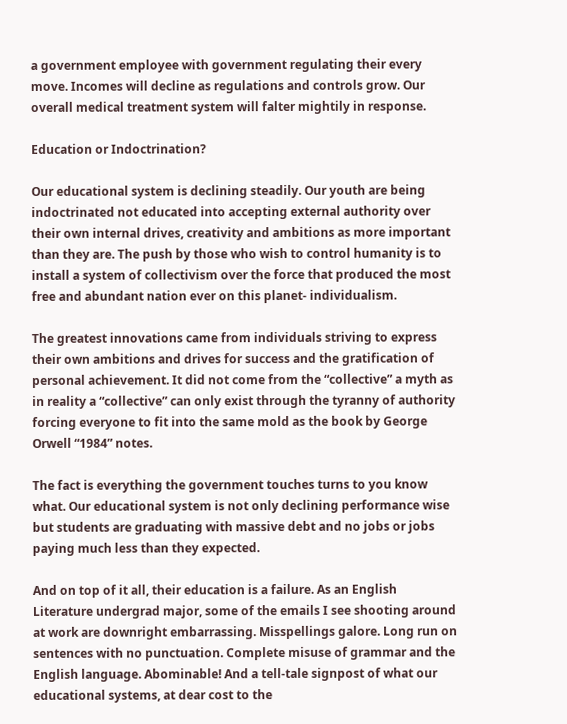a government employee with government regulating their every move. Incomes will decline as regulations and controls grow. Our overall medical treatment system will falter mightily in response.

Education or Indoctrination?

Our educational system is declining steadily. Our youth are being indoctrinated not educated into accepting external authority over their own internal drives, creativity and ambitions as more important than they are. The push by those who wish to control humanity is to install a system of collectivism over the force that produced the most free and abundant nation ever on this planet- individualism.

The greatest innovations came from individuals striving to express their own ambitions and drives for success and the gratification of personal achievement. It did not come from the “collective” a myth as in reality a “collective” can only exist through the tyranny of authority forcing everyone to fit into the same mold as the book by George Orwell “1984” notes.

The fact is everything the government touches turns to you know what. Our educational system is not only declining performance wise but students are graduating with massive debt and no jobs or jobs paying much less than they expected.

And on top of it all, their education is a failure. As an English Literature undergrad major, some of the emails I see shooting around at work are downright embarrassing. Misspellings galore. Long run on sentences with no punctuation. Complete misuse of grammar and the English language. Abominable! And a tell-tale signpost of what our educational systems, at dear cost to the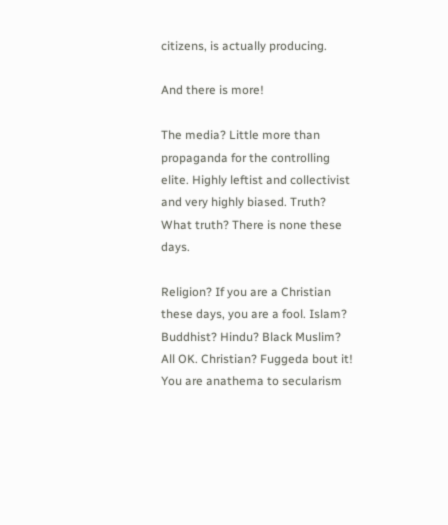citizens, is actually producing.

And there is more!

The media? Little more than propaganda for the controlling elite. Highly leftist and collectivist and very highly biased. Truth? What truth? There is none these days.

Religion? If you are a Christian these days, you are a fool. Islam? Buddhist? Hindu? Black Muslim? All OK. Christian? Fuggeda bout it! You are anathema to secularism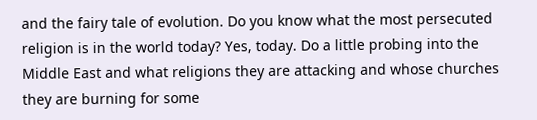and the fairy tale of evolution. Do you know what the most persecuted religion is in the world today? Yes, today. Do a little probing into the Middle East and what religions they are attacking and whose churches they are burning for some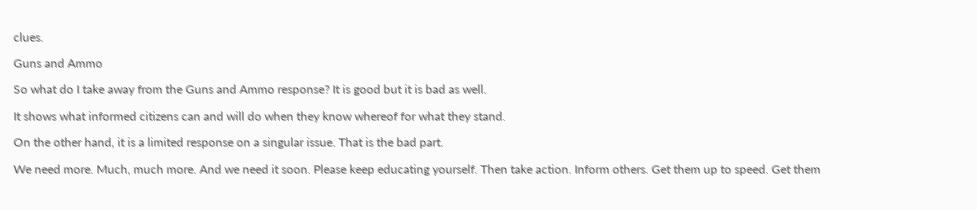clues.

Guns and Ammo

So what do I take away from the Guns and Ammo response? It is good but it is bad as well.

It shows what informed citizens can and will do when they know whereof for what they stand.

On the other hand, it is a limited response on a singular issue. That is the bad part.

We need more. Much, much more. And we need it soon. Please keep educating yourself. Then take action. Inform others. Get them up to speed. Get them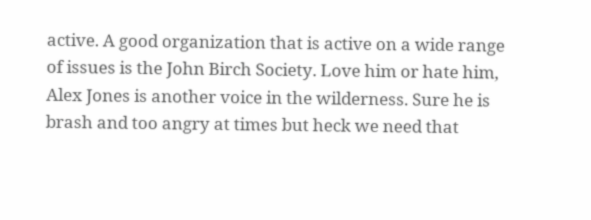active. A good organization that is active on a wide range of issues is the John Birch Society. Love him or hate him, Alex Jones is another voice in the wilderness. Sure he is brash and too angry at times but heck we need that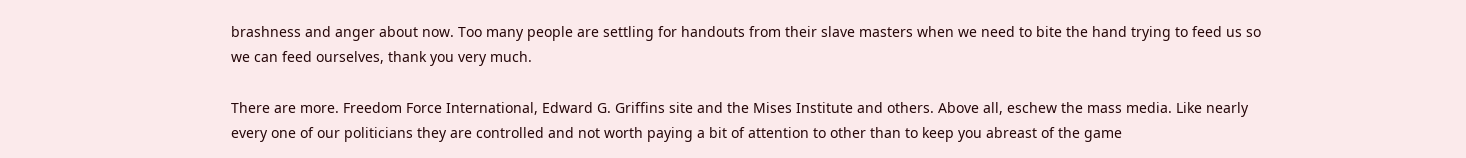brashness and anger about now. Too many people are settling for handouts from their slave masters when we need to bite the hand trying to feed us so we can feed ourselves, thank you very much.

There are more. Freedom Force International, Edward G. Griffins site and the Mises Institute and others. Above all, eschew the mass media. Like nearly every one of our politicians they are controlled and not worth paying a bit of attention to other than to keep you abreast of the game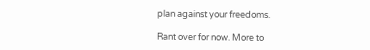plan against your freedoms.

Rant over for now. More to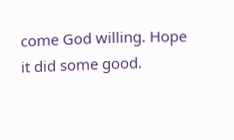come God willing. Hope it did some good.